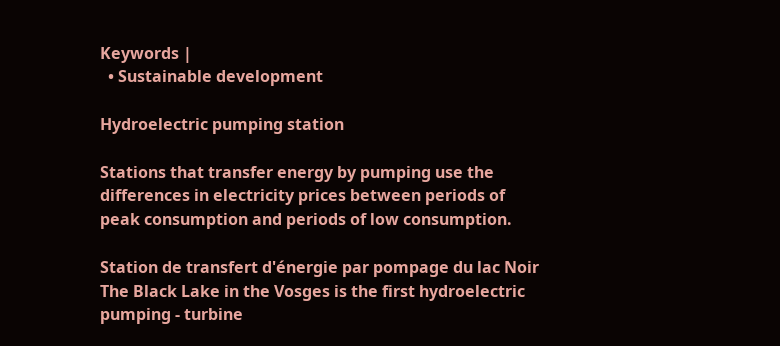Keywords |
  • Sustainable development

Hydroelectric pumping station

Stations that transfer energy by pumping use the differences in electricity prices between periods of peak consumption and periods of low consumption.

Station de transfert d'énergie par pompage du lac Noir
The Black Lake in the Vosges is the first hydroelectric pumping - turbine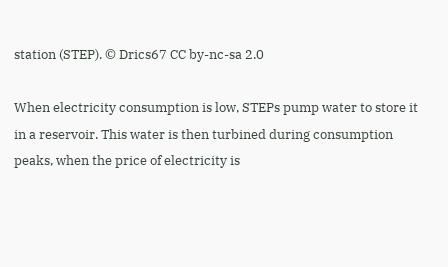station (STEP). © Drics67 CC by-nc-sa 2.0

When electricity consumption is low, STEPs pump water to store it in a reservoir. This water is then turbined during consumption peaks, when the price of electricity is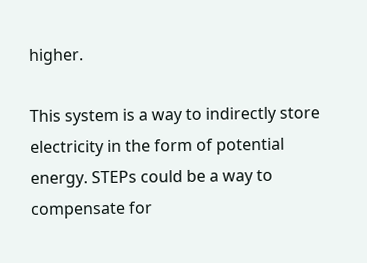higher.

This system is a way to indirectly store electricity in the form of potential energy. STEPs could be a way to compensate for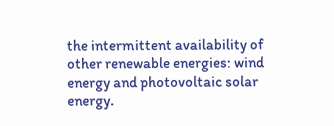the intermittent availability of other renewable energies: wind energy and photovoltaic solar energy.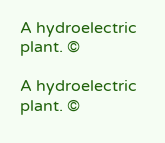A hydroelectric plant. ©

A hydroelectric plant. ©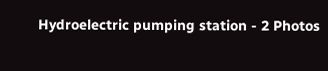Hydroelectric pumping station - 2 Photos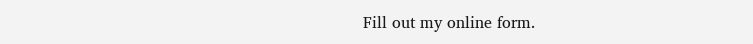Fill out my online form.